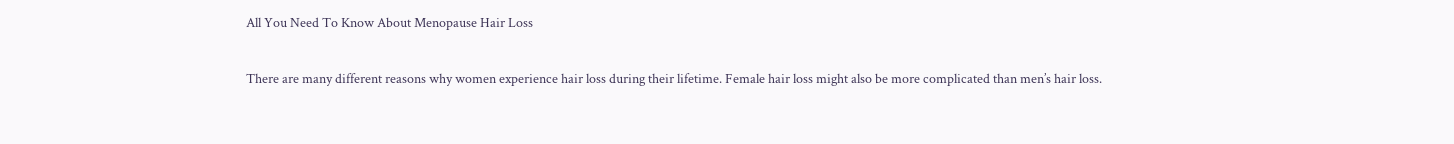All You Need To Know About Menopause Hair Loss

There are many different reasons why women experience hair loss during their lifetime. Female hair loss might also be more complicated than men’s hair loss.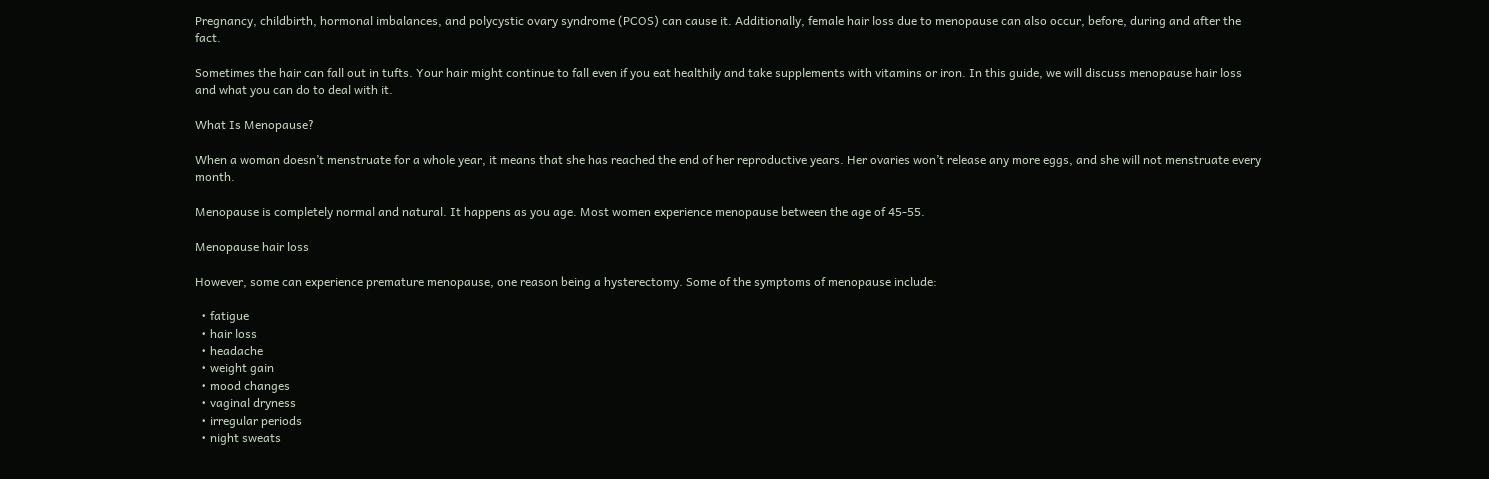Pregnancy, childbirth, hormonal imbalances, and polycystic ovary syndrome (PCOS) can cause it. Additionally, female hair loss due to menopause can also occur, before, during and after the fact.

Sometimes the hair can fall out in tufts. Your hair might continue to fall even if you eat healthily and take supplements with vitamins or iron. In this guide, we will discuss menopause hair loss and what you can do to deal with it.

What Is Menopause?

When a woman doesn’t menstruate for a whole year, it means that she has reached the end of her reproductive years. Her ovaries won’t release any more eggs, and she will not menstruate every month.

Menopause is completely normal and natural. It happens as you age. Most women experience menopause between the age of 45-55.

Menopause hair loss

However, some can experience premature menopause, one reason being a hysterectomy. Some of the symptoms of menopause include:

  • fatigue
  • hair loss
  • headache
  • weight gain
  • mood changes
  • vaginal dryness
  • irregular periods
  • night sweats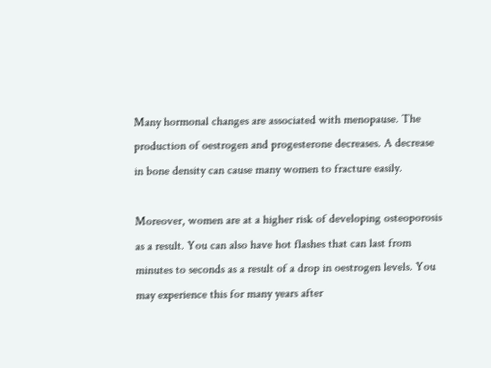Many hormonal changes are associated with menopause. The production of oestrogen and progesterone decreases. A decrease in bone density can cause many women to fracture easily.

Moreover, women are at a higher risk of developing osteoporosis as a result. You can also have hot flashes that can last from minutes to seconds as a result of a drop in oestrogen levels. You may experience this for many years after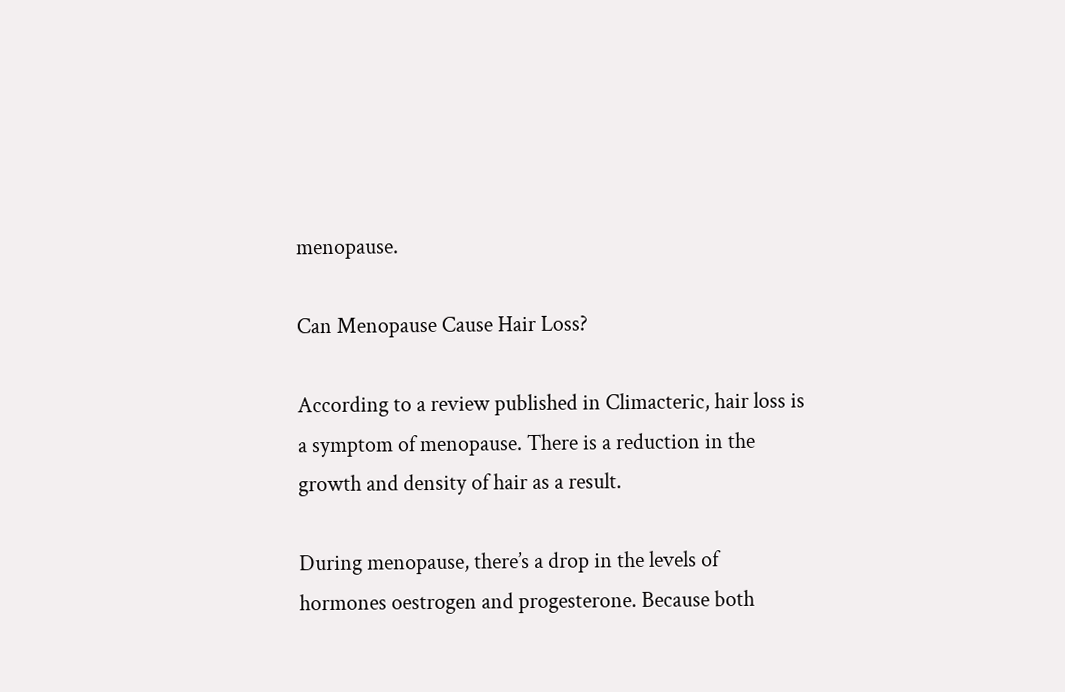menopause.

Can Menopause Cause Hair Loss?

According to a review published in Climacteric, hair loss is a symptom of menopause. There is a reduction in the growth and density of hair as a result.

During menopause, there’s a drop in the levels of hormones oestrogen and progesterone. Because both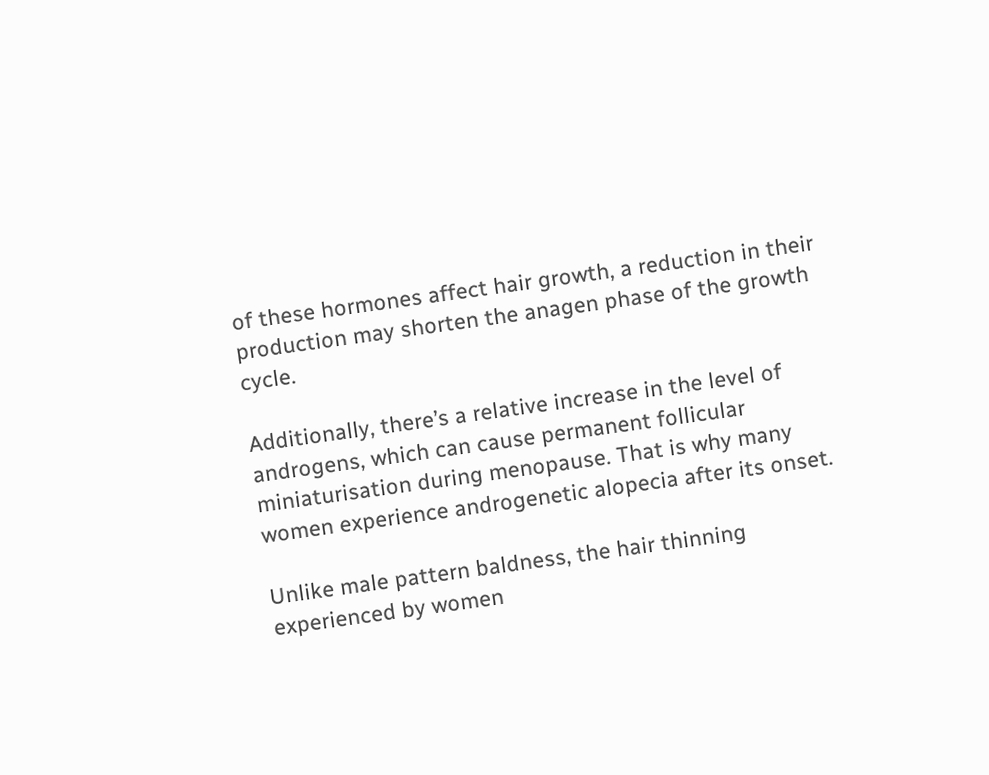of these hormones affect hair growth, a reduction in their production may shorten the anagen phase of the growth cycle.

Additionally, there’s a relative increase in the level of androgens, which can cause permanent follicular miniaturisation during menopause. That is why many women experience androgenetic alopecia after its onset.

Unlike male pattern baldness, the hair thinning experienced by women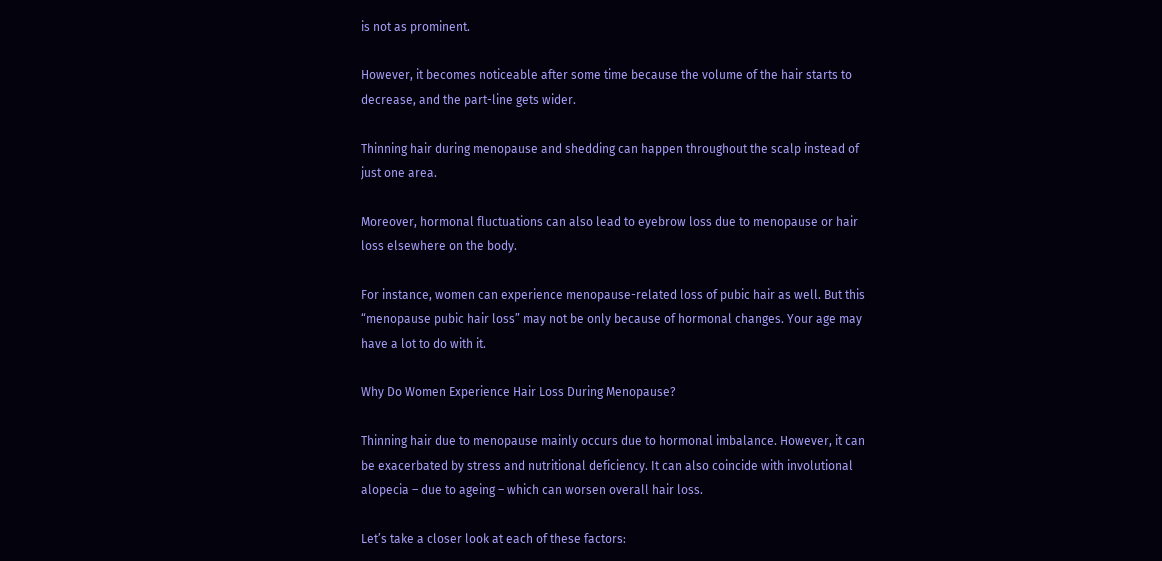is not as prominent.

However, it becomes noticeable after some time because the volume of the hair starts to decrease, and the part-line gets wider.

Thinning hair during menopause and shedding can happen throughout the scalp instead of just one area.

Moreover, hormonal fluctuations can also lead to eyebrow loss due to menopause or hair loss elsewhere on the body.

For instance, women can experience menopause-related loss of pubic hair as well. But this “menopause pubic hair loss” may not be only because of hormonal changes. Your age may have a lot to do with it.

Why Do Women Experience Hair Loss During Menopause?

Thinning hair due to menopause mainly occurs due to hormonal imbalance. However, it can be exacerbated by stress and nutritional deficiency. It can also coincide with involutional alopecia – due to ageing – which can worsen overall hair loss.

Let’s take a closer look at each of these factors: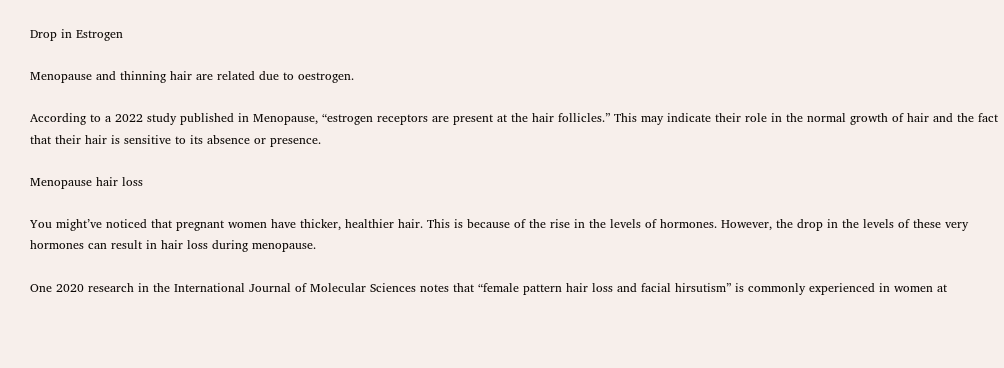Drop in Estrogen

Menopause and thinning hair are related due to oestrogen.

According to a 2022 study published in Menopause, “estrogen receptors are present at the hair follicles.” This may indicate their role in the normal growth of hair and the fact that their hair is sensitive to its absence or presence.

Menopause hair loss

You might’ve noticed that pregnant women have thicker, healthier hair. This is because of the rise in the levels of hormones. However, the drop in the levels of these very hormones can result in hair loss during menopause.

One 2020 research in the International Journal of Molecular Sciences notes that “female pattern hair loss and facial hirsutism” is commonly experienced in women at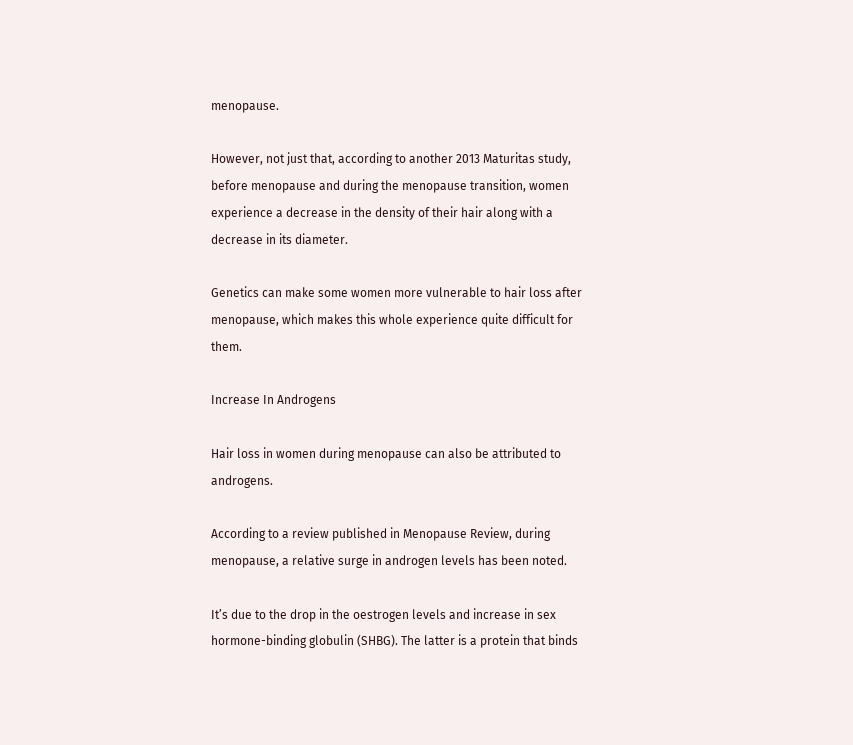menopause.

However, not just that, according to another 2013 Maturitas study, before menopause and during the menopause transition, women experience a decrease in the density of their hair along with a decrease in its diameter.

Genetics can make some women more vulnerable to hair loss after menopause, which makes this whole experience quite difficult for them.

Increase In Androgens

Hair loss in women during menopause can also be attributed to androgens.

According to a review published in Menopause Review, during menopause, a relative surge in androgen levels has been noted.

It’s due to the drop in the oestrogen levels and increase in sex hormone-binding globulin (SHBG). The latter is a protein that binds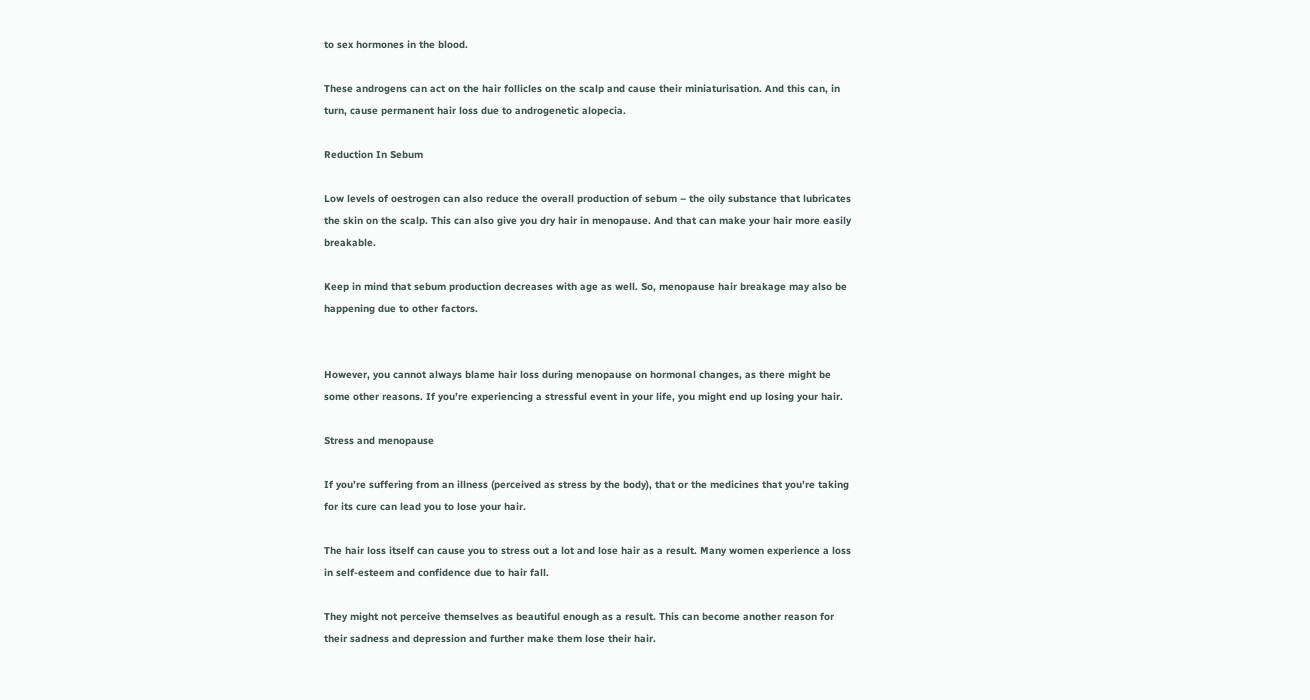to sex hormones in the blood.

These androgens can act on the hair follicles on the scalp and cause their miniaturisation. And this can, in turn, cause permanent hair loss due to androgenetic alopecia.

Reduction In Sebum

Low levels of oestrogen can also reduce the overall production of sebum – the oily substance that lubricates the skin on the scalp. This can also give you dry hair in menopause. And that can make your hair more easily breakable.

Keep in mind that sebum production decreases with age as well. So, menopause hair breakage may also be happening due to other factors.


However, you cannot always blame hair loss during menopause on hormonal changes, as there might be some other reasons. If you’re experiencing a stressful event in your life, you might end up losing your hair.

Stress and menopause

If you’re suffering from an illness (perceived as stress by the body), that or the medicines that you’re taking for its cure can lead you to lose your hair.

The hair loss itself can cause you to stress out a lot and lose hair as a result. Many women experience a loss in self-esteem and confidence due to hair fall.

They might not perceive themselves as beautiful enough as a result. This can become another reason for their sadness and depression and further make them lose their hair.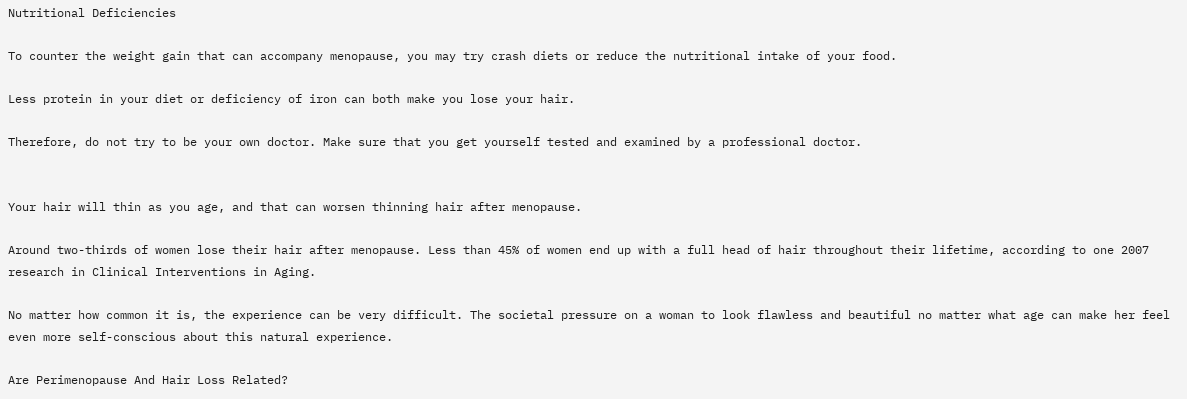Nutritional Deficiencies

To counter the weight gain that can accompany menopause, you may try crash diets or reduce the nutritional intake of your food.

Less protein in your diet or deficiency of iron can both make you lose your hair.

Therefore, do not try to be your own doctor. Make sure that you get yourself tested and examined by a professional doctor.


Your hair will thin as you age, and that can worsen thinning hair after menopause.

Around two-thirds of women lose their hair after menopause. Less than 45% of women end up with a full head of hair throughout their lifetime, according to one 2007 research in Clinical Interventions in Aging.

No matter how common it is, the experience can be very difficult. The societal pressure on a woman to look flawless and beautiful no matter what age can make her feel even more self-conscious about this natural experience.

Are Perimenopause And Hair Loss Related?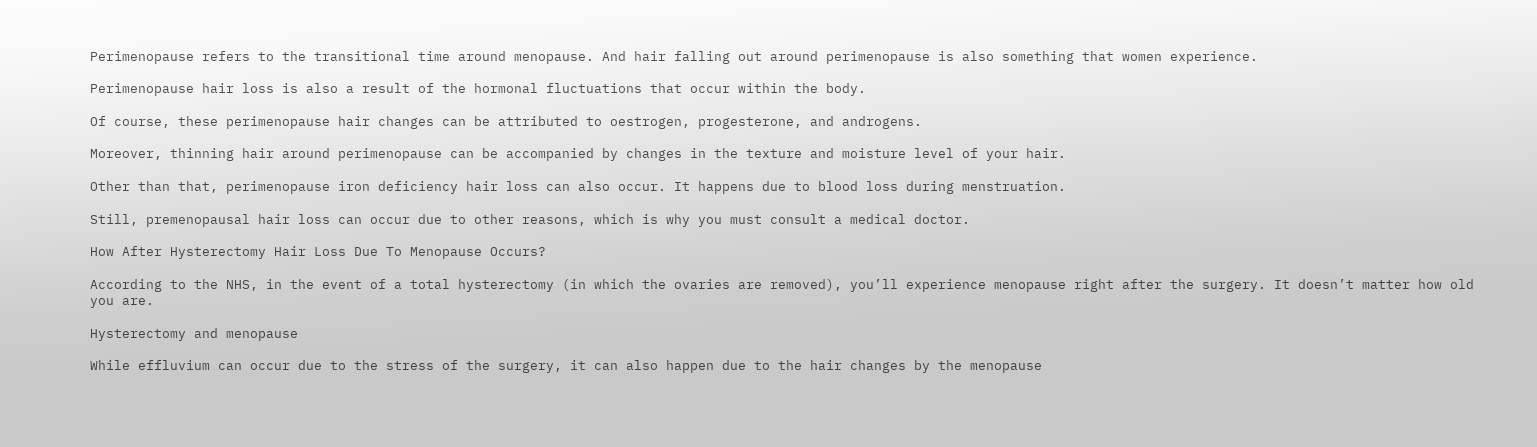Perimenopause refers to the transitional time around menopause. And hair falling out around perimenopause is also something that women experience.

Perimenopause hair loss is also a result of the hormonal fluctuations that occur within the body.

Of course, these perimenopause hair changes can be attributed to oestrogen, progesterone, and androgens.

Moreover, thinning hair around perimenopause can be accompanied by changes in the texture and moisture level of your hair.

Other than that, perimenopause iron deficiency hair loss can also occur. It happens due to blood loss during menstruation.

Still, premenopausal hair loss can occur due to other reasons, which is why you must consult a medical doctor.

How After Hysterectomy Hair Loss Due To Menopause Occurs?

According to the NHS, in the event of a total hysterectomy (in which the ovaries are removed), you’ll experience menopause right after the surgery. It doesn’t matter how old you are.

Hysterectomy and menopause

While effluvium can occur due to the stress of the surgery, it can also happen due to the hair changes by the menopause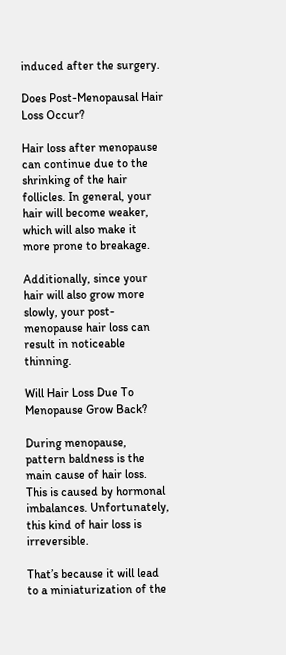induced after the surgery.

Does Post-Menopausal Hair Loss Occur?

Hair loss after menopause can continue due to the shrinking of the hair follicles. In general, your hair will become weaker, which will also make it more prone to breakage.

Additionally, since your hair will also grow more slowly, your post-menopause hair loss can result in noticeable thinning.

Will Hair Loss Due To Menopause Grow Back?

During menopause, pattern baldness is the main cause of hair loss. This is caused by hormonal imbalances. Unfortunately, this kind of hair loss is irreversible.

That’s because it will lead to a miniaturization of the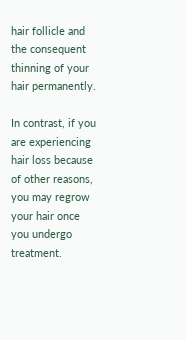hair follicle and the consequent thinning of your hair permanently.

In contrast, if you are experiencing hair loss because of other reasons, you may regrow your hair once you undergo treatment.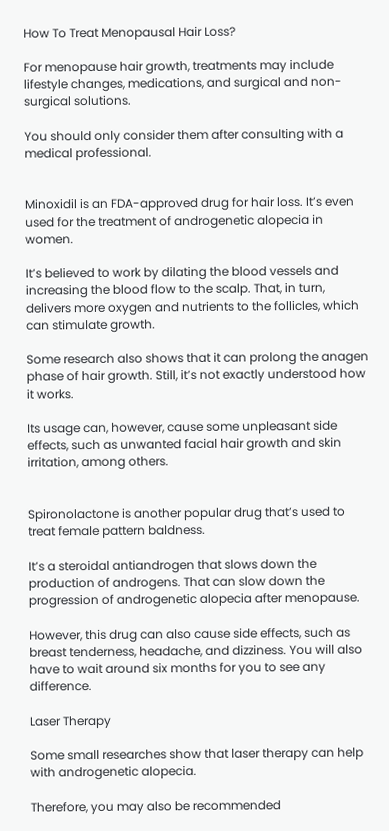How To Treat Menopausal Hair Loss?

For menopause hair growth, treatments may include lifestyle changes, medications, and surgical and non-surgical solutions.

You should only consider them after consulting with a medical professional.


Minoxidil is an FDA-approved drug for hair loss. It’s even used for the treatment of androgenetic alopecia in women.

It’s believed to work by dilating the blood vessels and increasing the blood flow to the scalp. That, in turn, delivers more oxygen and nutrients to the follicles, which can stimulate growth.

Some research also shows that it can prolong the anagen phase of hair growth. Still, it’s not exactly understood how it works.

Its usage can, however, cause some unpleasant side effects, such as unwanted facial hair growth and skin irritation, among others.


Spironolactone is another popular drug that’s used to treat female pattern baldness.

It’s a steroidal antiandrogen that slows down the production of androgens. That can slow down the progression of androgenetic alopecia after menopause.

However, this drug can also cause side effects, such as breast tenderness, headache, and dizziness. You will also have to wait around six months for you to see any difference.

Laser Therapy

Some small researches show that laser therapy can help with androgenetic alopecia.

Therefore, you may also be recommended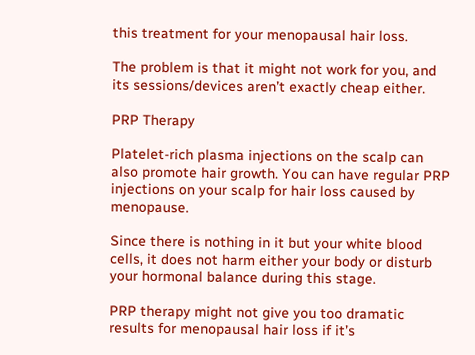this treatment for your menopausal hair loss.

The problem is that it might not work for you, and its sessions/devices aren’t exactly cheap either.

PRP Therapy

Platelet-rich plasma injections on the scalp can also promote hair growth. You can have regular PRP injections on your scalp for hair loss caused by menopause.

Since there is nothing in it but your white blood cells, it does not harm either your body or disturb your hormonal balance during this stage.

PRP therapy might not give you too dramatic results for menopausal hair loss if it’s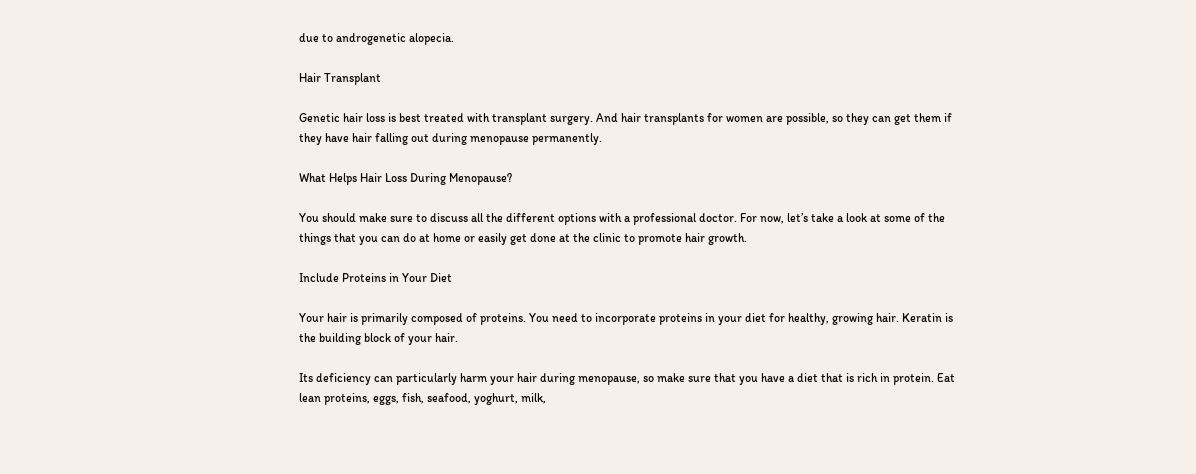due to androgenetic alopecia.

Hair Transplant

Genetic hair loss is best treated with transplant surgery. And hair transplants for women are possible, so they can get them if they have hair falling out during menopause permanently.

What Helps Hair Loss During Menopause?

You should make sure to discuss all the different options with a professional doctor. For now, let’s take a look at some of the things that you can do at home or easily get done at the clinic to promote hair growth.

Include Proteins in Your Diet

Your hair is primarily composed of proteins. You need to incorporate proteins in your diet for healthy, growing hair. Keratin is the building block of your hair.

Its deficiency can particularly harm your hair during menopause, so make sure that you have a diet that is rich in protein. Eat lean proteins, eggs, fish, seafood, yoghurt, milk,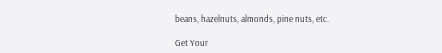beans, hazelnuts, almonds, pine nuts, etc.

Get Your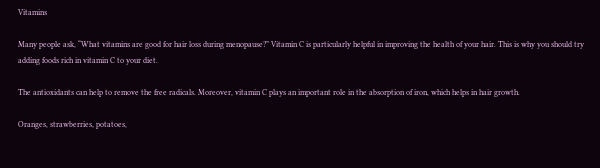Vitamins

Many people ask, “What vitamins are good for hair loss during menopause?” Vitamin C is particularly helpful in improving the health of your hair. This is why you should try adding foods rich in vitamin C to your diet.

The antioxidants can help to remove the free radicals. Moreover, vitamin C plays an important role in the absorption of iron, which helps in hair growth.

Oranges, strawberries, potatoes,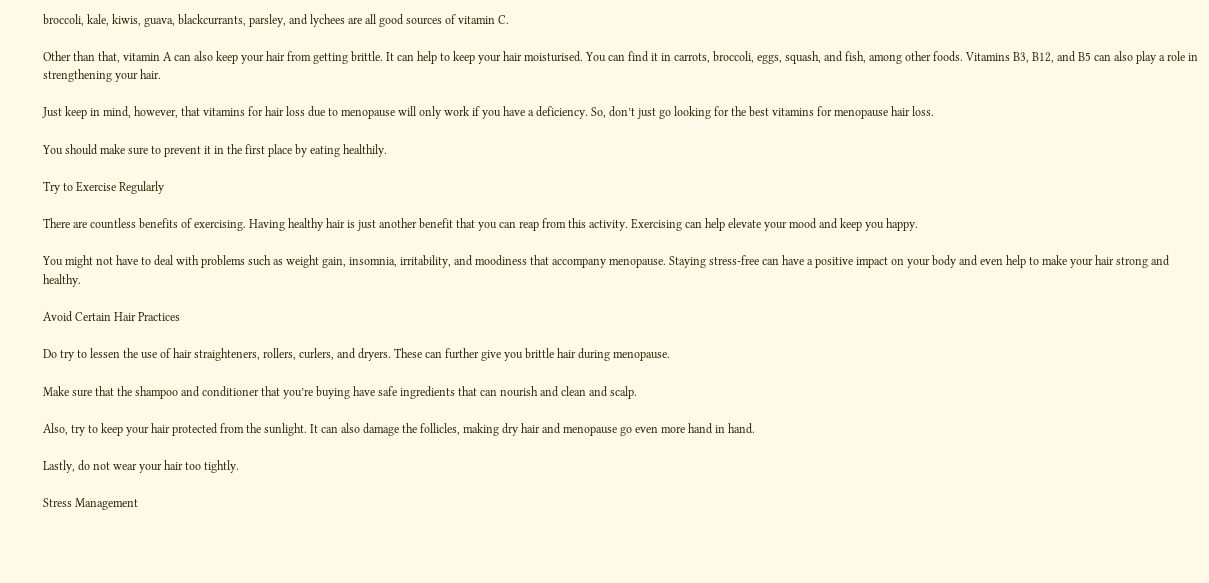broccoli, kale, kiwis, guava, blackcurrants, parsley, and lychees are all good sources of vitamin C.

Other than that, vitamin A can also keep your hair from getting brittle. It can help to keep your hair moisturised. You can find it in carrots, broccoli, eggs, squash, and fish, among other foods. Vitamins B3, B12, and B5 can also play a role in strengthening your hair.

Just keep in mind, however, that vitamins for hair loss due to menopause will only work if you have a deficiency. So, don’t just go looking for the best vitamins for menopause hair loss.

You should make sure to prevent it in the first place by eating healthily.

Try to Exercise Regularly

There are countless benefits of exercising. Having healthy hair is just another benefit that you can reap from this activity. Exercising can help elevate your mood and keep you happy.

You might not have to deal with problems such as weight gain, insomnia, irritability, and moodiness that accompany menopause. Staying stress-free can have a positive impact on your body and even help to make your hair strong and healthy.

Avoid Certain Hair Practices

Do try to lessen the use of hair straighteners, rollers, curlers, and dryers. These can further give you brittle hair during menopause.

Make sure that the shampoo and conditioner that you’re buying have safe ingredients that can nourish and clean and scalp.

Also, try to keep your hair protected from the sunlight. It can also damage the follicles, making dry hair and menopause go even more hand in hand.

Lastly, do not wear your hair too tightly.

Stress Management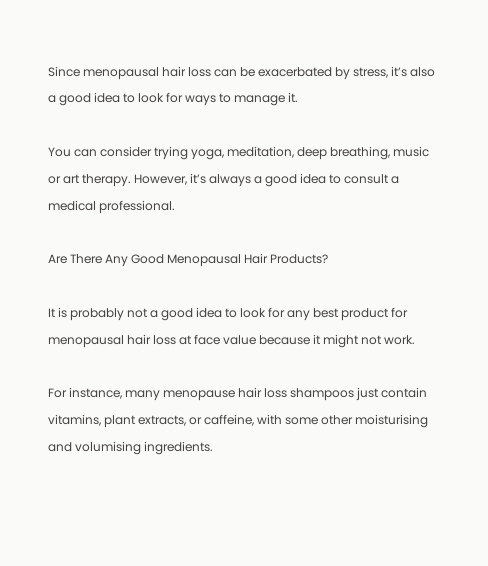Since menopausal hair loss can be exacerbated by stress, it’s also a good idea to look for ways to manage it.

You can consider trying yoga, meditation, deep breathing, music or art therapy. However, it’s always a good idea to consult a medical professional.

Are There Any Good Menopausal Hair Products?

It is probably not a good idea to look for any best product for menopausal hair loss at face value because it might not work.

For instance, many menopause hair loss shampoos just contain vitamins, plant extracts, or caffeine, with some other moisturising and volumising ingredients.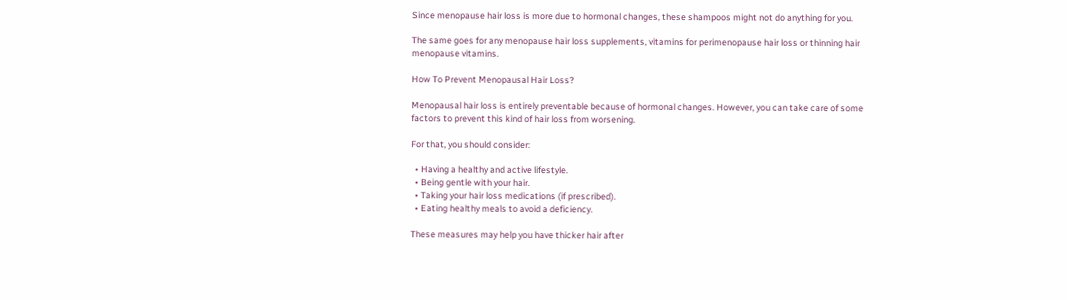Since menopause hair loss is more due to hormonal changes, these shampoos might not do anything for you.

The same goes for any menopause hair loss supplements, vitamins for perimenopause hair loss or thinning hair menopause vitamins.

How To Prevent Menopausal Hair Loss?

Menopausal hair loss is entirely preventable because of hormonal changes. However, you can take care of some factors to prevent this kind of hair loss from worsening.

For that, you should consider:

  • Having a healthy and active lifestyle.
  • Being gentle with your hair.
  • Taking your hair loss medications (if prescribed).
  • Eating healthy meals to avoid a deficiency.

These measures may help you have thicker hair after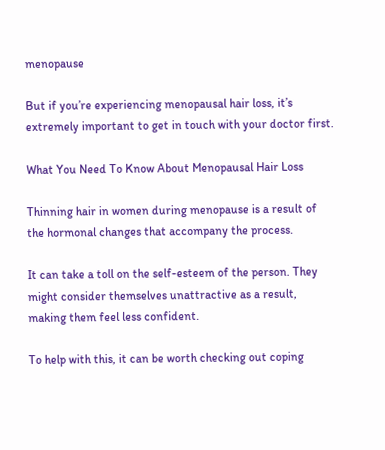menopause

But if you’re experiencing menopausal hair loss, it’s extremely important to get in touch with your doctor first.

What You Need To Know About Menopausal Hair Loss

Thinning hair in women during menopause is a result of the hormonal changes that accompany the process.

It can take a toll on the self-esteem of the person. They might consider themselves unattractive as a result, making them feel less confident.

To help with this, it can be worth checking out coping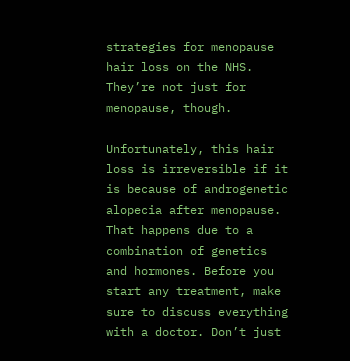strategies for menopause hair loss on the NHS. They’re not just for menopause, though.

Unfortunately, this hair loss is irreversible if it is because of androgenetic alopecia after menopause. That happens due to a combination of genetics and hormones. Before you start any treatment, make sure to discuss everything with a doctor. Don’t just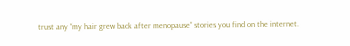trust any “my hair grew back after menopause” stories you find on the internet.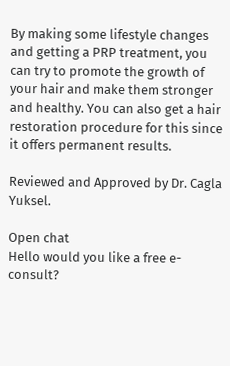By making some lifestyle changes and getting a PRP treatment, you can try to promote the growth of your hair and make them stronger and healthy. You can also get a hair restoration procedure for this since it offers permanent results.

Reviewed and Approved by Dr. Cagla Yuksel.

Open chat
Hello would you like a free e-consult?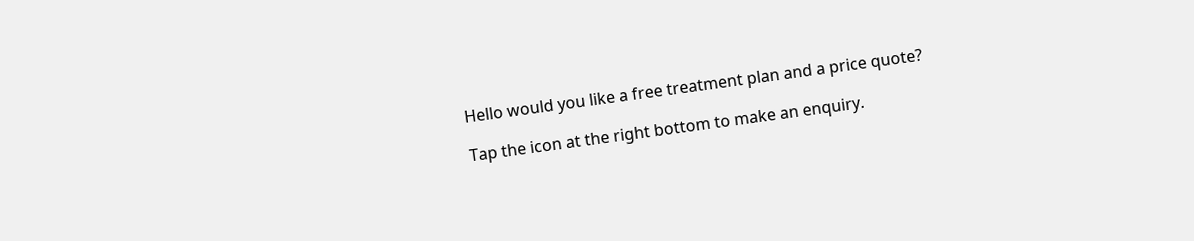Hello would you like a free treatment plan and a price quote?

Tap the icon at the right bottom to make an enquiry.